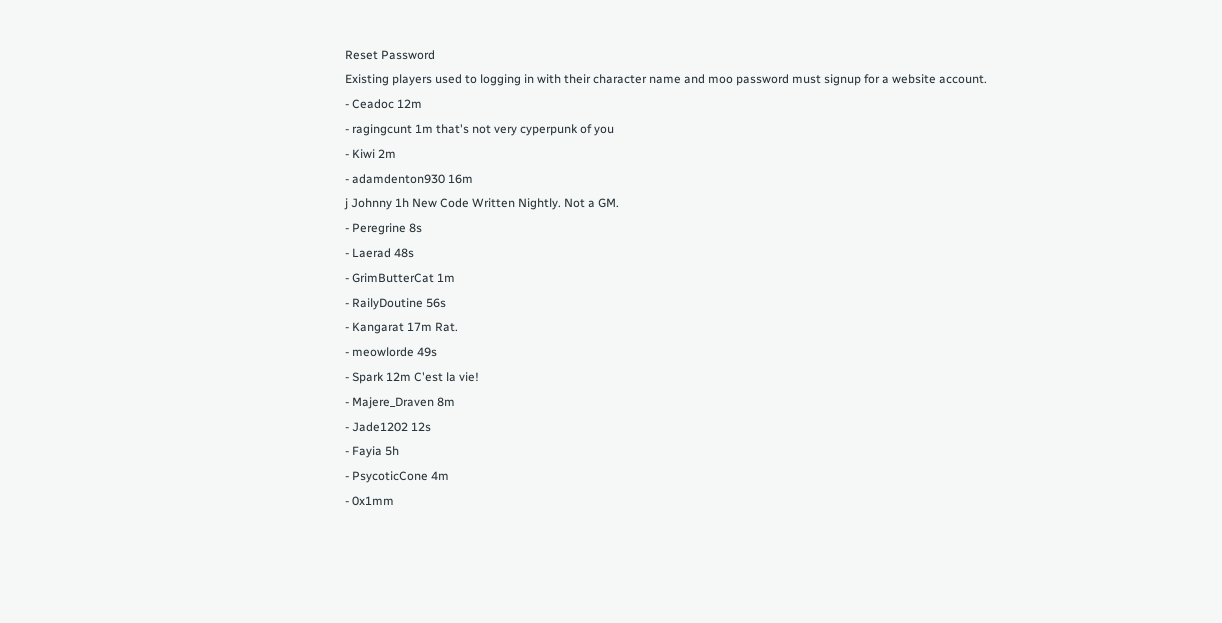Reset Password
Existing players used to logging in with their character name and moo password must signup for a website account.
- Ceadoc 12m
- ragingcunt 1m that's not very cyperpunk of you
- Kiwi 2m
- adamdenton930 16m
j Johnny 1h New Code Written Nightly. Not a GM.
- Peregrine 8s
- Laerad 48s
- GrimButterCat 1m
- RailyDoutine 56s
- Kangarat 17m Rat.
- meowlorde 49s
- Spark 12m C'est la vie!
- Majere_Draven 8m
- Jade1202 12s
- Fayia 5h
- PsycoticCone 4m
- 0x1mm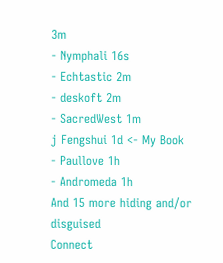3m
- Nymphali 16s
- Echtastic 2m
- deskoft 2m
- SacredWest 1m
j Fengshui 1d <- My Book
- Paullove 1h
- Andromeda 1h
And 15 more hiding and/or disguised
Connect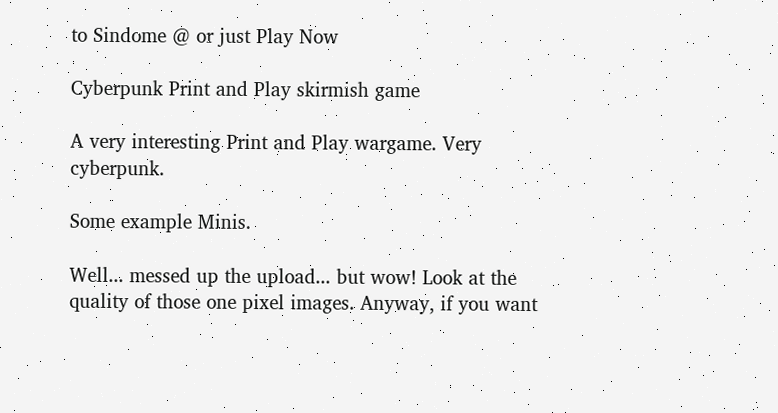to Sindome @ or just Play Now

Cyberpunk Print and Play skirmish game

A very interesting Print and Play wargame. Very cyberpunk.

Some example Minis.

Well... messed up the upload... but wow! Look at the quality of those one pixel images. Anyway, if you want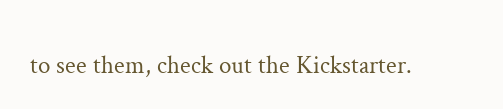to see them, check out the Kickstarter.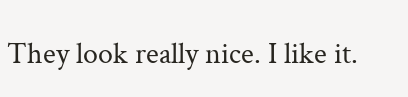They look really nice. I like it.